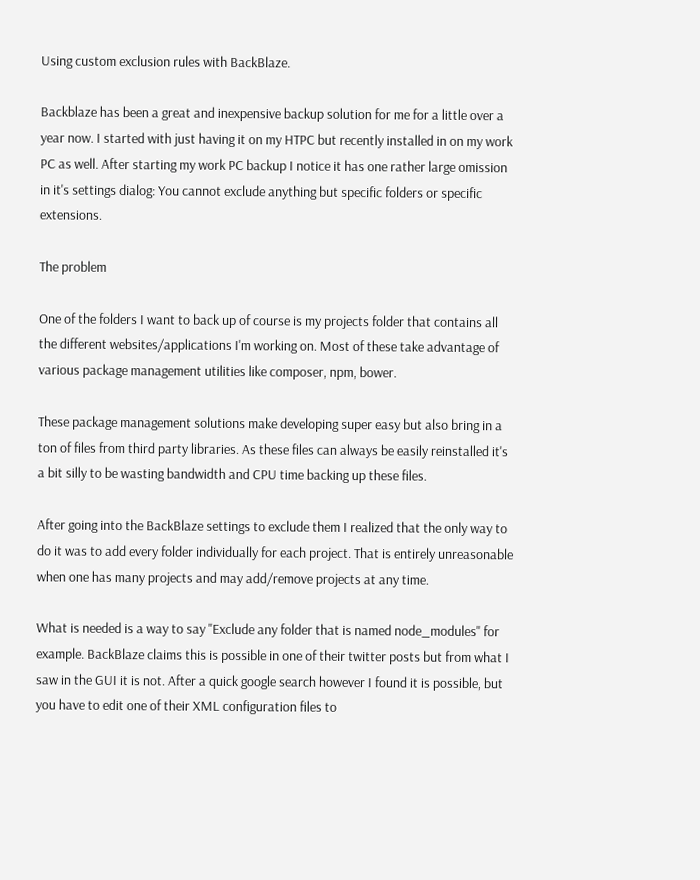Using custom exclusion rules with BackBlaze.

Backblaze has been a great and inexpensive backup solution for me for a little over a year now. I started with just having it on my HTPC but recently installed in on my work PC as well. After starting my work PC backup I notice it has one rather large omission in it's settings dialog: You cannot exclude anything but specific folders or specific extensions.

The problem

One of the folders I want to back up of course is my projects folder that contains all the different websites/applications I'm working on. Most of these take advantage of various package management utilities like composer, npm, bower.

These package management solutions make developing super easy but also bring in a ton of files from third party libraries. As these files can always be easily reinstalled it's a bit silly to be wasting bandwidth and CPU time backing up these files.

After going into the BackBlaze settings to exclude them I realized that the only way to do it was to add every folder individually for each project. That is entirely unreasonable when one has many projects and may add/remove projects at any time.

What is needed is a way to say "Exclude any folder that is named node_modules" for example. BackBlaze claims this is possible in one of their twitter posts but from what I saw in the GUI it is not. After a quick google search however I found it is possible, but you have to edit one of their XML configuration files to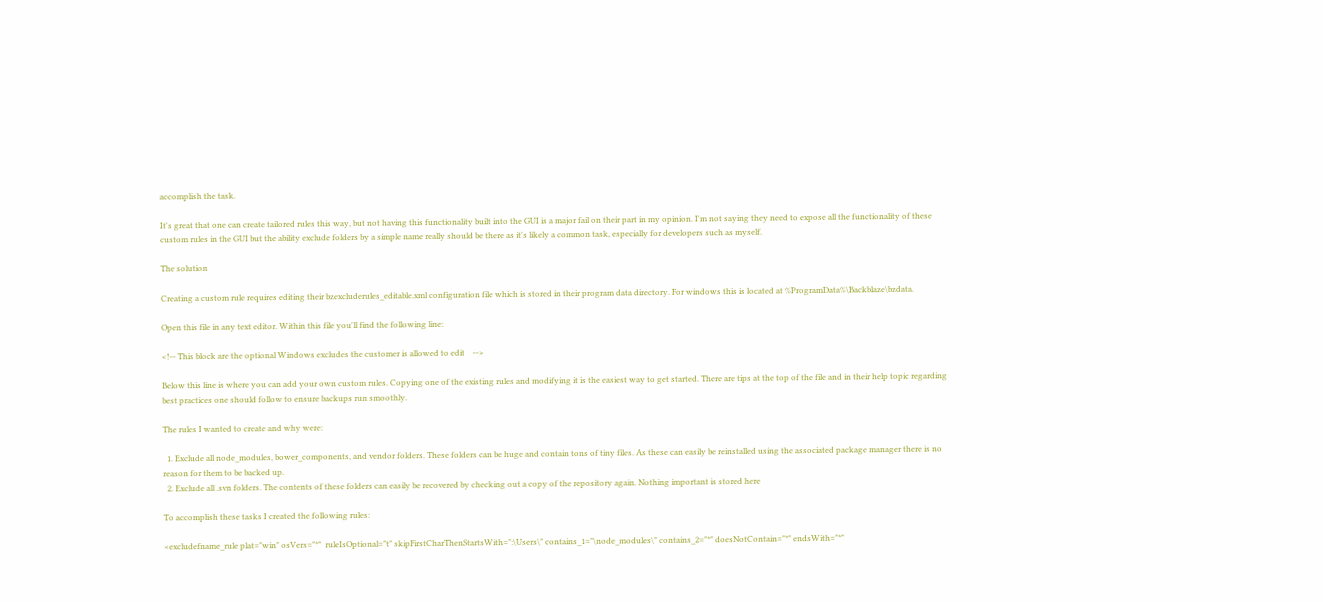accomplish the task.

It's great that one can create tailored rules this way, but not having this functionality built into the GUI is a major fail on their part in my opinion. I'm not saying they need to expose all the functionality of these custom rules in the GUI but the ability exclude folders by a simple name really should be there as it's likely a common task, especially for developers such as myself.

The solution

Creating a custom rule requires editing their bzexcluderules_editable.xml configuration file which is stored in their program data directory. For windows this is located at %ProgramData%\Backblaze\bzdata.

Open this file in any text editor. Within this file you'll find the following line:

<!-- This block are the optional Windows excludes the customer is allowed to edit    -->

Below this line is where you can add your own custom rules. Copying one of the existing rules and modifying it is the easiest way to get started. There are tips at the top of the file and in their help topic regarding best practices one should follow to ensure backups run smoothly.

The rules I wanted to create and why were:

  1. Exclude all node_modules, bower_components, and vendor folders. These folders can be huge and contain tons of tiny files. As these can easily be reinstalled using the associated package manager there is no reason for them to be backed up.
  2. Exclude all .svn folders. The contents of these folders can easily be recovered by checking out a copy of the repository again. Nothing important is stored here

To accomplish these tasks I created the following rules:

<excludefname_rule plat="win" osVers="*"  ruleIsOptional="t" skipFirstCharThenStartsWith=":\Users\" contains_1="\node_modules\" contains_2="*" doesNotContain="*" endsWith="*"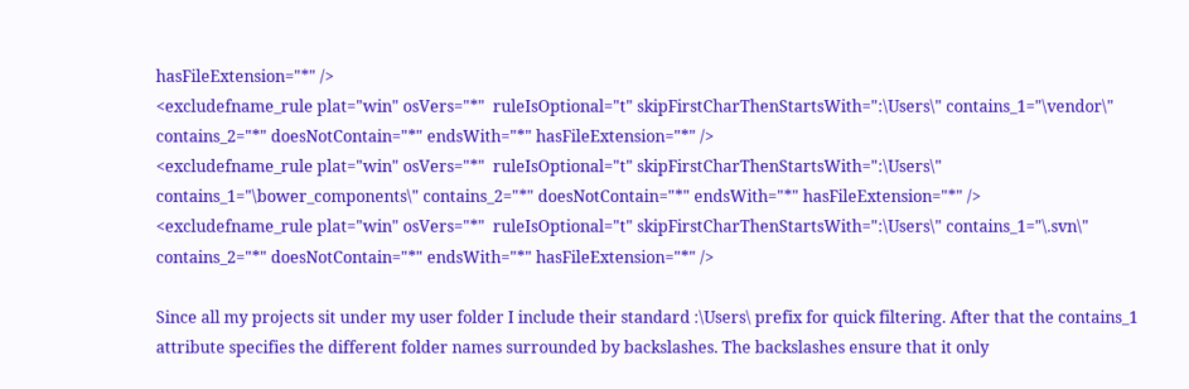hasFileExtension="*" />
<excludefname_rule plat="win" osVers="*"  ruleIsOptional="t" skipFirstCharThenStartsWith=":\Users\" contains_1="\vendor\" contains_2="*" doesNotContain="*" endsWith="*" hasFileExtension="*" />
<excludefname_rule plat="win" osVers="*"  ruleIsOptional="t" skipFirstCharThenStartsWith=":\Users\" contains_1="\bower_components\" contains_2="*" doesNotContain="*" endsWith="*" hasFileExtension="*" />
<excludefname_rule plat="win" osVers="*"  ruleIsOptional="t" skipFirstCharThenStartsWith=":\Users\" contains_1="\.svn\" contains_2="*" doesNotContain="*" endsWith="*" hasFileExtension="*" />

Since all my projects sit under my user folder I include their standard :\Users\ prefix for quick filtering. After that the contains_1 attribute specifies the different folder names surrounded by backslashes. The backslashes ensure that it only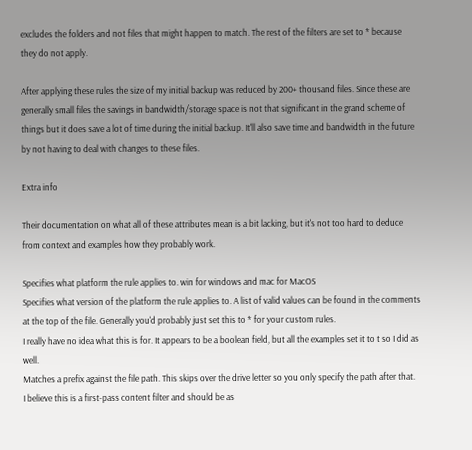excludes the folders and not files that might happen to match. The rest of the filters are set to * because they do not apply.

After applying these rules the size of my initial backup was reduced by 200+ thousand files. Since these are generally small files the savings in bandwidth/storage space is not that significant in the grand scheme of things but it does save a lot of time during the initial backup. It'll also save time and bandwidth in the future by not having to deal with changes to these files.

Extra info

Their documentation on what all of these attributes mean is a bit lacking, but it's not too hard to deduce from context and examples how they probably work.

Specifies what platform the rule applies to. win for windows and mac for MacOS
Specifies what version of the platform the rule applies to. A list of valid values can be found in the comments at the top of the file. Generally you'd probably just set this to * for your custom rules.
I really have no idea what this is for. It appears to be a boolean field, but all the examples set it to t so I did as well.
Matches a prefix against the file path. This skips over the drive letter so you only specify the path after that.
I believe this is a first-pass content filter and should be as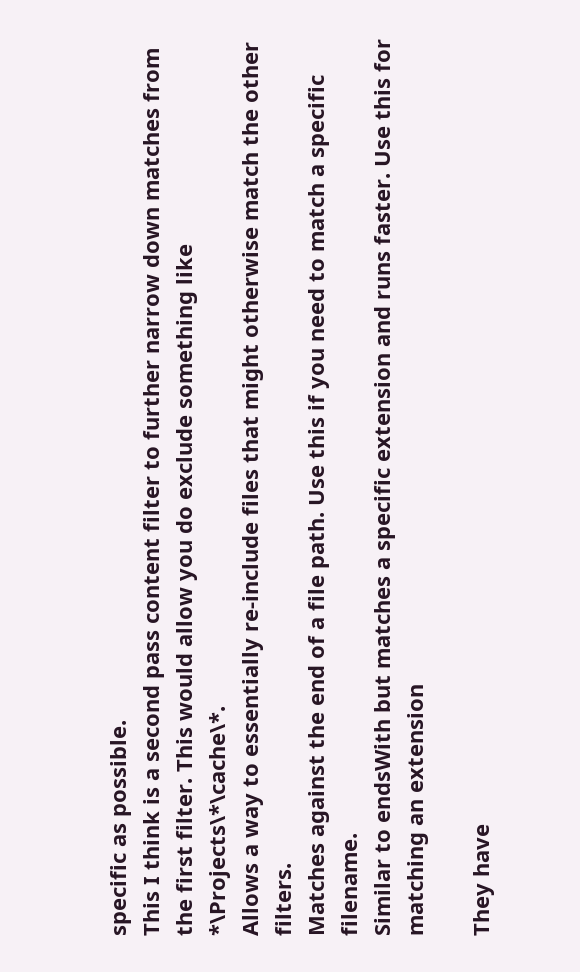specific as possible.
This I think is a second pass content filter to further narrow down matches from the first filter. This would allow you do exclude something like *\Projects\*\cache\*.
Allows a way to essentially re-include files that might otherwise match the other filters.
Matches against the end of a file path. Use this if you need to match a specific filename.
Similar to endsWith but matches a specific extension and runs faster. Use this for matching an extension

They have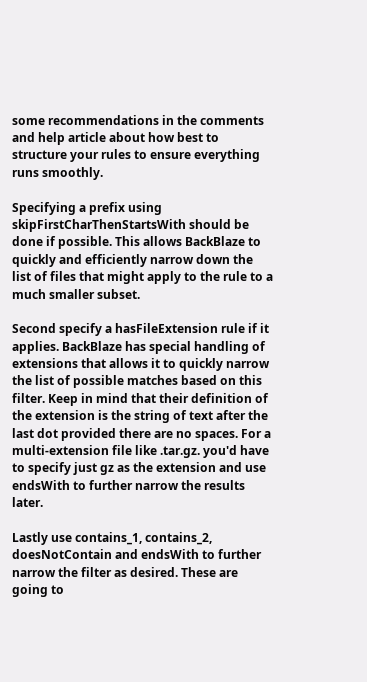some recommendations in the comments and help article about how best to structure your rules to ensure everything runs smoothly.

Specifying a prefix using skipFirstCharThenStartsWith should be done if possible. This allows BackBlaze to quickly and efficiently narrow down the list of files that might apply to the rule to a much smaller subset.

Second specify a hasFileExtension rule if it applies. BackBlaze has special handling of extensions that allows it to quickly narrow the list of possible matches based on this filter. Keep in mind that their definition of the extension is the string of text after the last dot provided there are no spaces. For a multi-extension file like .tar.gz. you'd have to specify just gz as the extension and use endsWith to further narrow the results later.

Lastly use contains_1, contains_2, doesNotContain and endsWith to further narrow the filter as desired. These are going to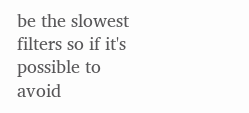be the slowest filters so if it's possible to avoid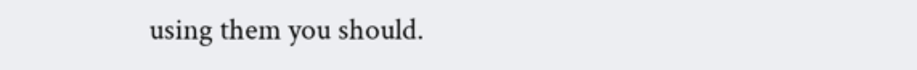using them you should.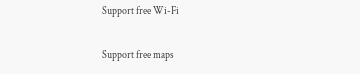Support free Wi-Fi

Support free maps